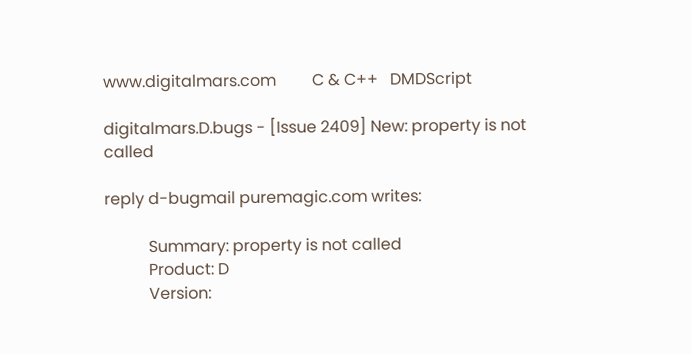www.digitalmars.com         C & C++   DMDScript

digitalmars.D.bugs - [Issue 2409] New: property is not called

reply d-bugmail puremagic.com writes:

           Summary: property is not called
           Product: D
           Version: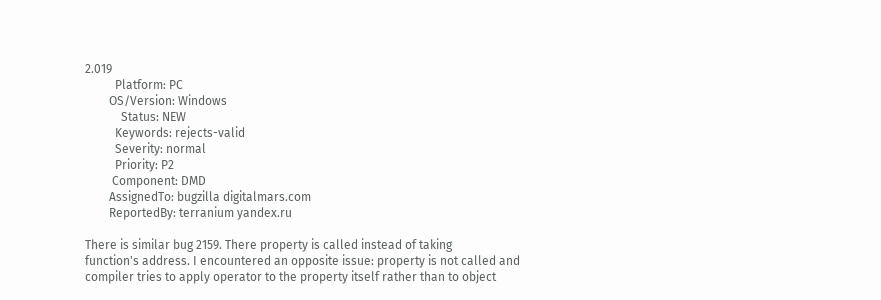2.019
          Platform: PC
        OS/Version: Windows
            Status: NEW
          Keywords: rejects-valid
          Severity: normal
          Priority: P2
         Component: DMD
        AssignedTo: bugzilla digitalmars.com
        ReportedBy: terranium yandex.ru

There is similar bug 2159. There property is called instead of taking
function's address. I encountered an opposite issue: property is not called and
compiler tries to apply operator to the property itself rather than to object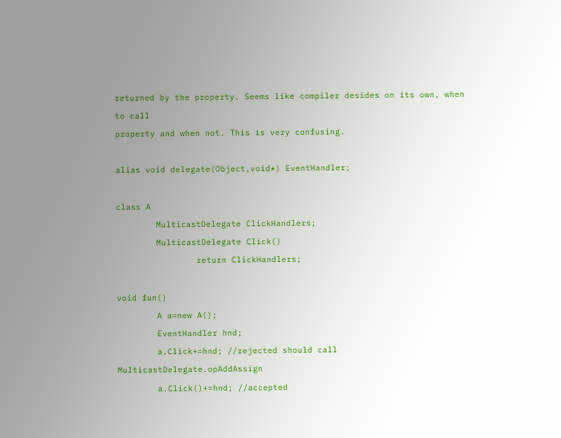returned by the property. Seems like compiler desides on its own, when to call
property and when not. This is very confusing.

alias void delegate(Object,void*) EventHandler;

class A
        MulticastDelegate ClickHandlers;
        MulticastDelegate Click()
                return ClickHandlers;

void fun()
        A a=new A();
        EventHandler hnd;
        a.Click+=hnd; //rejected should call MulticastDelegate.opAddAssign
        a.Click()+=hnd; //accepted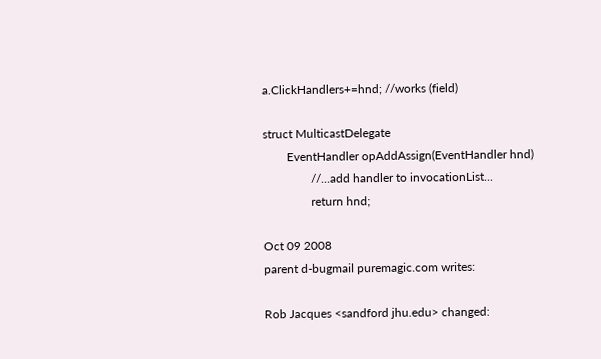a.ClickHandlers+=hnd; //works (field)

struct MulticastDelegate
        EventHandler opAddAssign(EventHandler hnd)
                //...add handler to invocationList...
                return hnd;

Oct 09 2008
parent d-bugmail puremagic.com writes:

Rob Jacques <sandford jhu.edu> changed: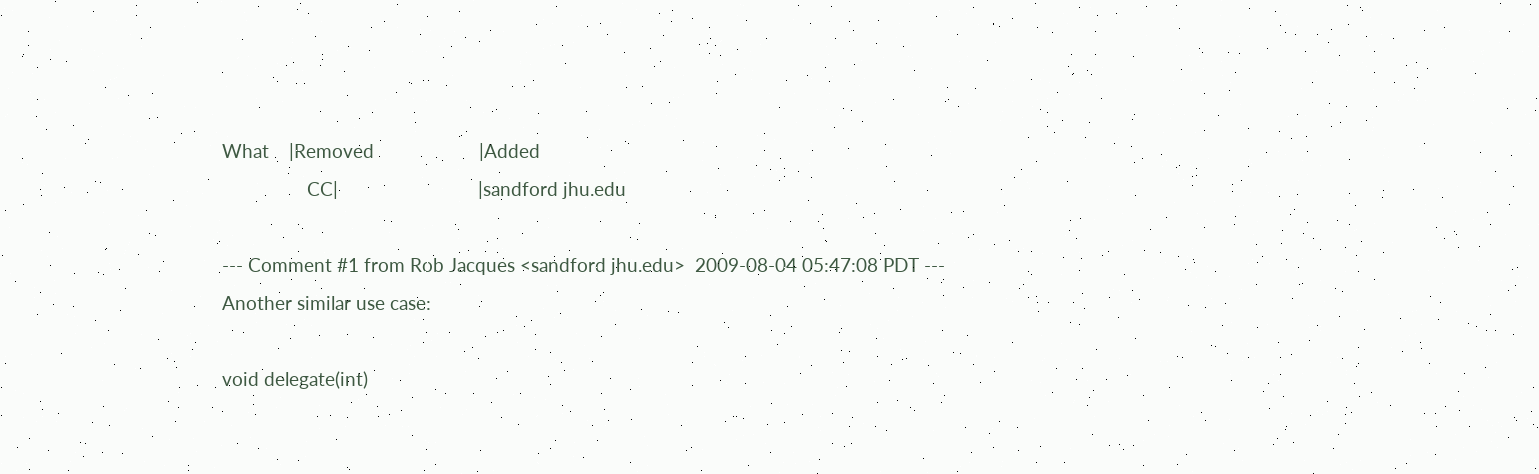What    |Removed                     |Added
                 CC|                            |sandford jhu.edu

--- Comment #1 from Rob Jacques <sandford jhu.edu>  2009-08-04 05:47:08 PDT ---
Another similar use case:

void delegate(int)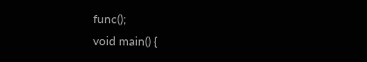func();
void main() {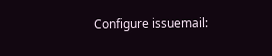Configure issuemail: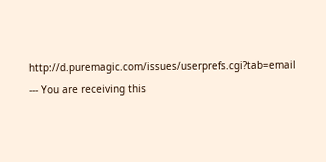http://d.puremagic.com/issues/userprefs.cgi?tab=email
--- You are receiving this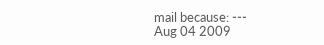mail because: ---
Aug 04 2009